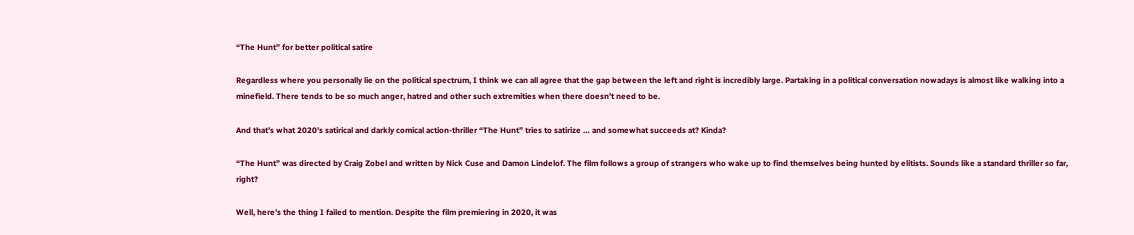“The Hunt” for better political satire

Regardless where you personally lie on the political spectrum, I think we can all agree that the gap between the left and right is incredibly large. Partaking in a political conversation nowadays is almost like walking into a minefield. There tends to be so much anger, hatred and other such extremities when there doesn’t need to be.

And that’s what 2020’s satirical and darkly comical action-thriller “The Hunt” tries to satirize … and somewhat succeeds at? Kinda?

“The Hunt” was directed by Craig Zobel and written by Nick Cuse and Damon Lindelof. The film follows a group of strangers who wake up to find themselves being hunted by elitists. Sounds like a standard thriller so far, right?

Well, here’s the thing I failed to mention. Despite the film premiering in 2020, it was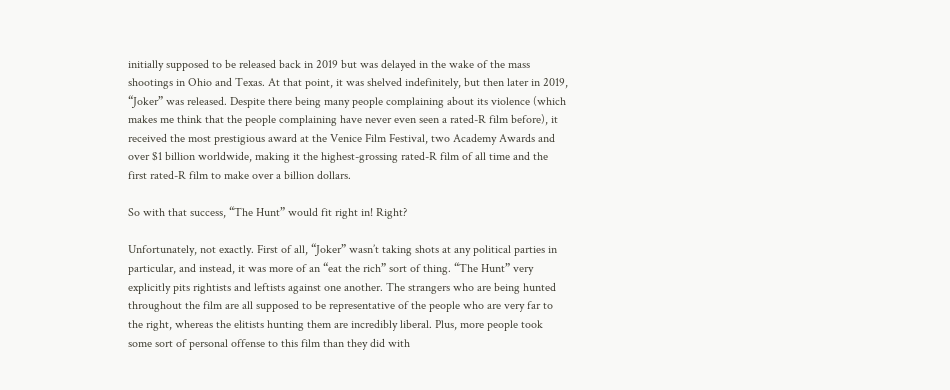initially supposed to be released back in 2019 but was delayed in the wake of the mass shootings in Ohio and Texas. At that point, it was shelved indefinitely, but then later in 2019, “Joker” was released. Despite there being many people complaining about its violence (which makes me think that the people complaining have never even seen a rated-R film before), it received the most prestigious award at the Venice Film Festival, two Academy Awards and over $1 billion worldwide, making it the highest-grossing rated-R film of all time and the first rated-R film to make over a billion dollars.

So with that success, “The Hunt” would fit right in! Right?

Unfortunately, not exactly. First of all, “Joker” wasn’t taking shots at any political parties in particular, and instead, it was more of an “eat the rich” sort of thing. “The Hunt” very explicitly pits rightists and leftists against one another. The strangers who are being hunted throughout the film are all supposed to be representative of the people who are very far to the right, whereas the elitists hunting them are incredibly liberal. Plus, more people took some sort of personal offense to this film than they did with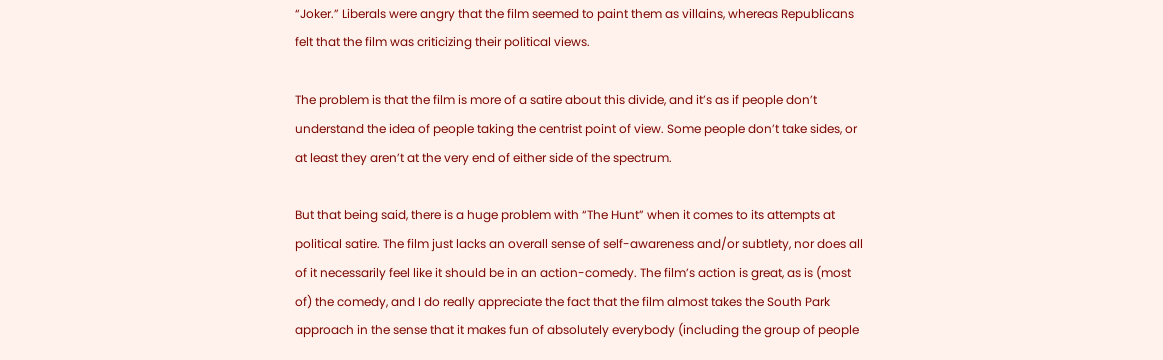“Joker.” Liberals were angry that the film seemed to paint them as villains, whereas Republicans felt that the film was criticizing their political views.

The problem is that the film is more of a satire about this divide, and it’s as if people don’t understand the idea of people taking the centrist point of view. Some people don’t take sides, or at least they aren’t at the very end of either side of the spectrum.

But that being said, there is a huge problem with “The Hunt” when it comes to its attempts at political satire. The film just lacks an overall sense of self-awareness and/or subtlety, nor does all of it necessarily feel like it should be in an action-comedy. The film’s action is great, as is (most of) the comedy, and I do really appreciate the fact that the film almost takes the South Park approach in the sense that it makes fun of absolutely everybody (including the group of people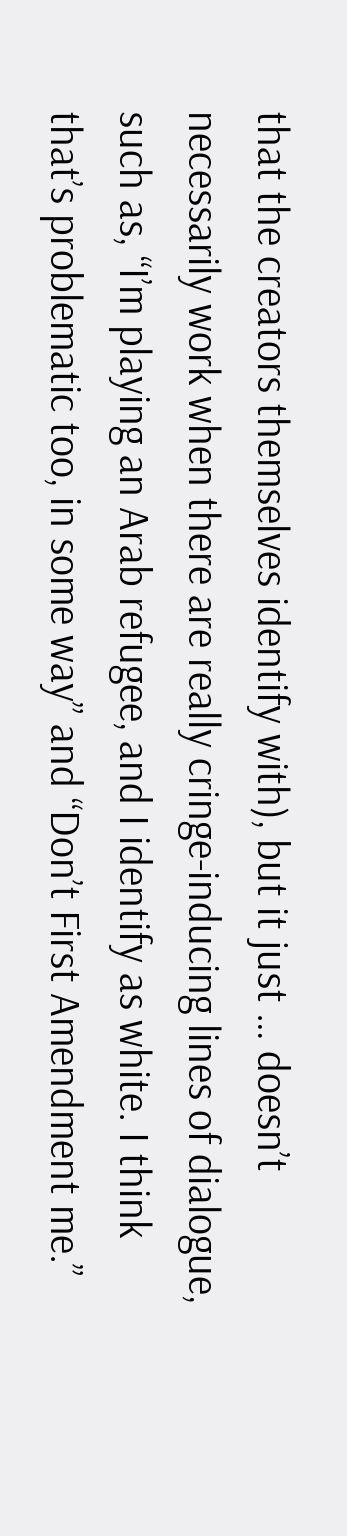that the creators themselves identify with), but it just … doesn’t necessarily work when there are really cringe-inducing lines of dialogue, such as, “I’m playing an Arab refugee, and I identify as white. I think that’s problematic too, in some way” and “Don’t First Amendment me.”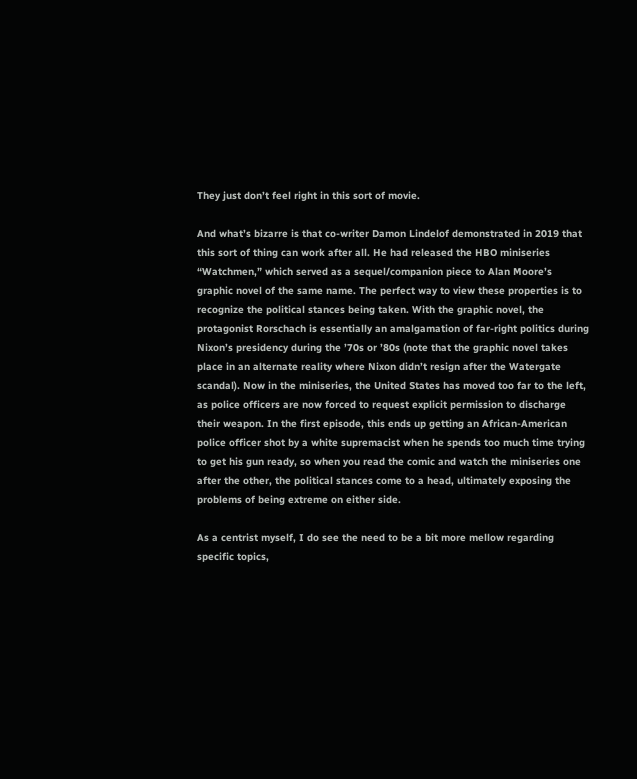They just don’t feel right in this sort of movie.

And what’s bizarre is that co-writer Damon Lindelof demonstrated in 2019 that this sort of thing can work after all. He had released the HBO miniseries “Watchmen,” which served as a sequel/companion piece to Alan Moore’s graphic novel of the same name. The perfect way to view these properties is to recognize the political stances being taken. With the graphic novel, the protagonist Rorschach is essentially an amalgamation of far-right politics during Nixon’s presidency during the ’70s or ’80s (note that the graphic novel takes place in an alternate reality where Nixon didn’t resign after the Watergate scandal). Now in the miniseries, the United States has moved too far to the left, as police officers are now forced to request explicit permission to discharge their weapon. In the first episode, this ends up getting an African-American police officer shot by a white supremacist when he spends too much time trying to get his gun ready, so when you read the comic and watch the miniseries one after the other, the political stances come to a head, ultimately exposing the problems of being extreme on either side.

As a centrist myself, I do see the need to be a bit more mellow regarding specific topics,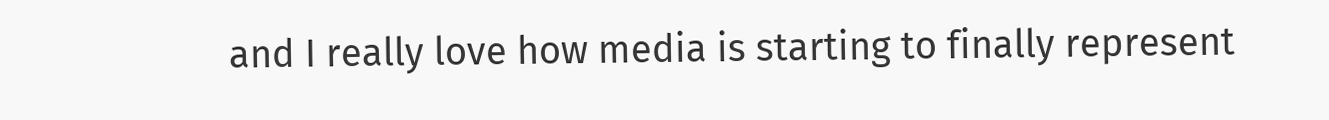and I really love how media is starting to finally represent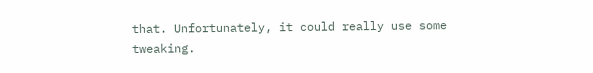that. Unfortunately, it could really use some tweaking.